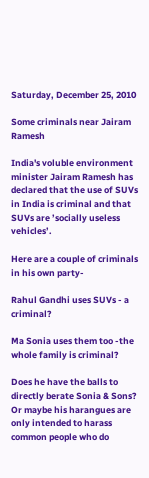Saturday, December 25, 2010

Some criminals near Jairam Ramesh

India's voluble environment minister Jairam Ramesh has declared that the use of SUVs in India is criminal and that SUVs are ’socially useless vehicles’.

Here are a couple of criminals in his own party-

Rahul Gandhi uses SUVs - a criminal?

Ma Sonia uses them too -the whole family is criminal?

Does he have the balls to directly berate Sonia & Sons? Or maybe his harangues are only intended to harass common people who do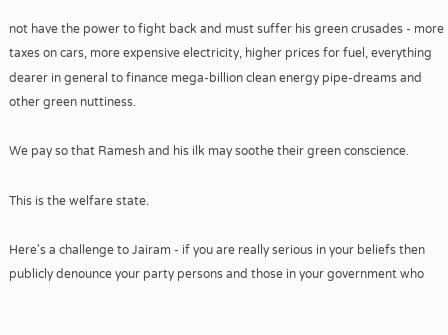not have the power to fight back and must suffer his green crusades - more taxes on cars, more expensive electricity, higher prices for fuel, everything dearer in general to finance mega-billion clean energy pipe-dreams and other green nuttiness.

We pay so that Ramesh and his ilk may soothe their green conscience.

This is the welfare state.

Here's a challenge to Jairam - if you are really serious in your beliefs then publicly denounce your party persons and those in your government who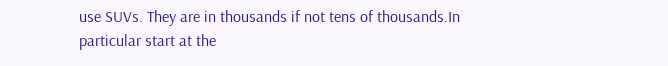use SUVs. They are in thousands if not tens of thousands.In particular start at the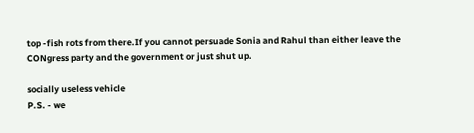top -fish rots from there.If you cannot persuade Sonia and Rahul than either leave the CONgress party and the government or just shut up.

socially useless vehicle
P.S. - we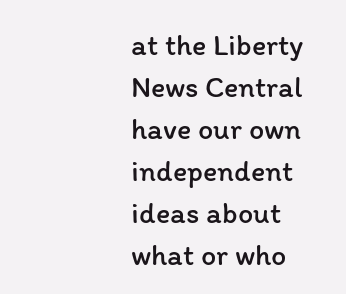at the Liberty News Central have our own independent ideas about what or who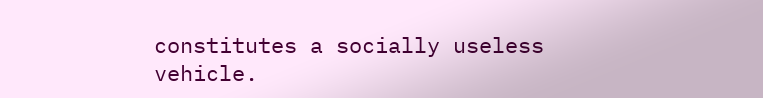constitutes a socially useless vehicle.